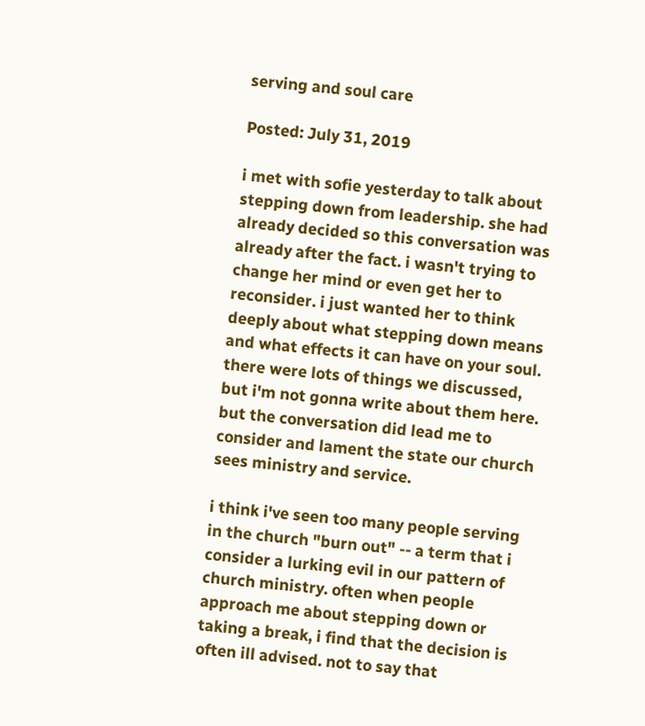serving and soul care

Posted: July 31, 2019

i met with sofie yesterday to talk about stepping down from leadership. she had already decided so this conversation was already after the fact. i wasn't trying to change her mind or even get her to reconsider. i just wanted her to think deeply about what stepping down means and what effects it can have on your soul. there were lots of things we discussed, but i'm not gonna write about them here. but the conversation did lead me to consider and lament the state our church sees ministry and service.

i think i've seen too many people serving in the church "burn out" -- a term that i consider a lurking evil in our pattern of church ministry. often when people approach me about stepping down or taking a break, i find that the decision is often ill advised. not to say that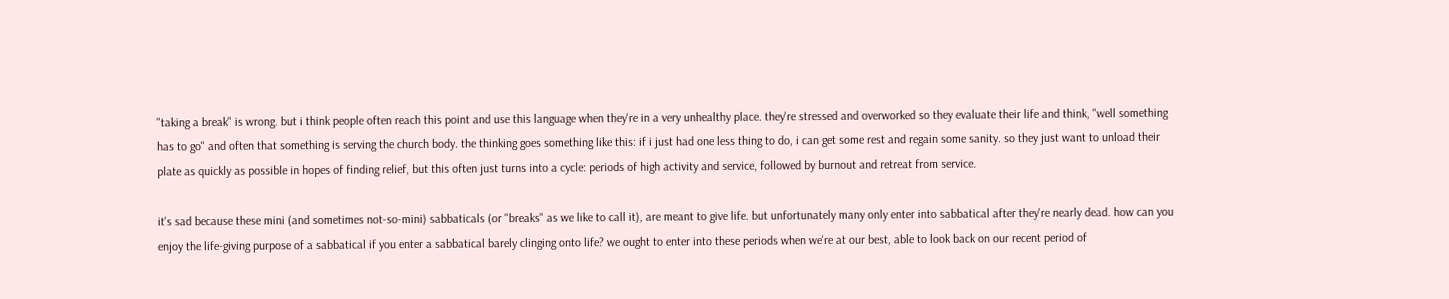"taking a break" is wrong. but i think people often reach this point and use this language when they're in a very unhealthy place. they're stressed and overworked so they evaluate their life and think, "well something has to go" and often that something is serving the church body. the thinking goes something like this: if i just had one less thing to do, i can get some rest and regain some sanity. so they just want to unload their plate as quickly as possible in hopes of finding relief, but this often just turns into a cycle: periods of high activity and service, followed by burnout and retreat from service.

it's sad because these mini (and sometimes not-so-mini) sabbaticals (or "breaks" as we like to call it), are meant to give life. but unfortunately many only enter into sabbatical after they're nearly dead. how can you enjoy the life-giving purpose of a sabbatical if you enter a sabbatical barely clinging onto life? we ought to enter into these periods when we're at our best, able to look back on our recent period of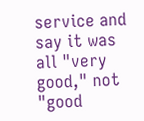service and say it was all "very good," not "good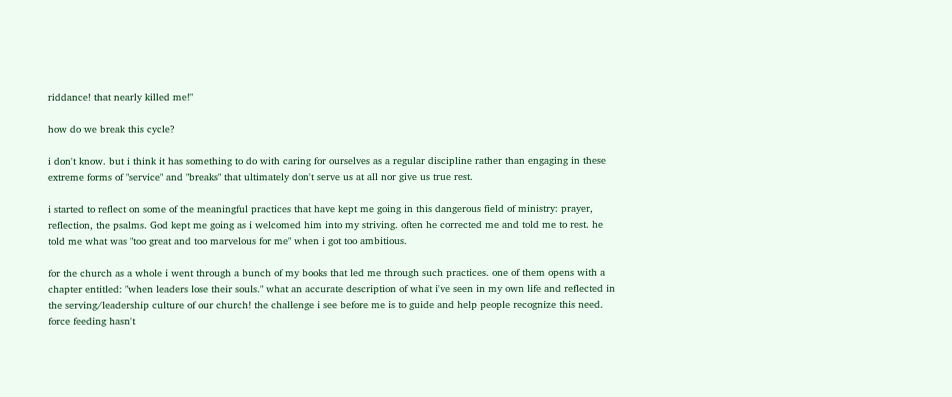riddance! that nearly killed me!"

how do we break this cycle?

i don't know. but i think it has something to do with caring for ourselves as a regular discipline rather than engaging in these extreme forms of "service" and "breaks" that ultimately don't serve us at all nor give us true rest.

i started to reflect on some of the meaningful practices that have kept me going in this dangerous field of ministry: prayer, reflection, the psalms. God kept me going as i welcomed him into my striving. often he corrected me and told me to rest. he told me what was "too great and too marvelous for me" when i got too ambitious.

for the church as a whole i went through a bunch of my books that led me through such practices. one of them opens with a chapter entitled: "when leaders lose their souls." what an accurate description of what i've seen in my own life and reflected in the serving/leadership culture of our church! the challenge i see before me is to guide and help people recognize this need. force feeding hasn't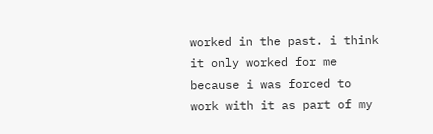worked in the past. i think it only worked for me because i was forced to work with it as part of my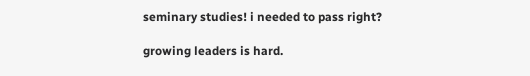seminary studies! i needed to pass right?

growing leaders is hard.